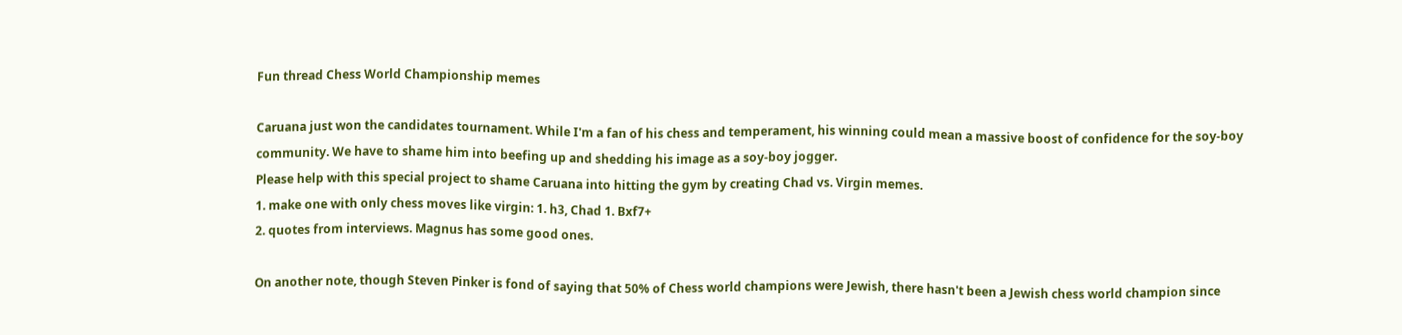Fun thread Chess World Championship memes

Caruana just won the candidates tournament. While I'm a fan of his chess and temperament, his winning could mean a massive boost of confidence for the soy-boy community. We have to shame him into beefing up and shedding his image as a soy-boy jogger.
Please help with this special project to shame Caruana into hitting the gym by creating Chad vs. Virgin memes.
1. make one with only chess moves like virgin: 1. h3, Chad 1. Bxf7+
2. quotes from interviews. Magnus has some good ones.

On another note, though Steven Pinker is fond of saying that 50% of Chess world champions were Jewish, there hasn't been a Jewish chess world champion since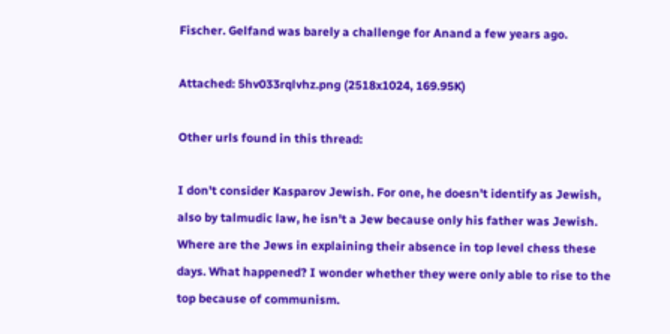Fischer. Gelfand was barely a challenge for Anand a few years ago.

Attached: 5hv033rqlvhz.png (2518x1024, 169.95K)

Other urls found in this thread:

I don't consider Kasparov Jewish. For one, he doesn't identify as Jewish, also by talmudic law, he isn't a Jew because only his father was Jewish.
Where are the Jews in explaining their absence in top level chess these days. What happened? I wonder whether they were only able to rise to the top because of communism.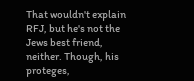That wouldn't explain RFJ, but he's not the Jews best friend, neither. Though, his proteges,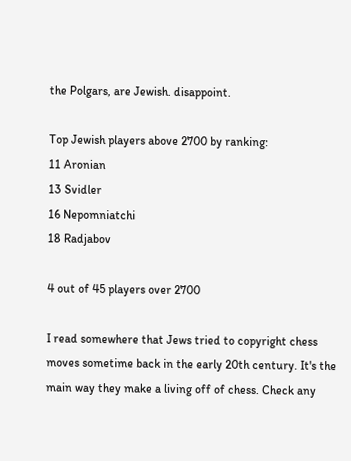the Polgars, are Jewish. disappoint.

Top Jewish players above 2700 by ranking:
11 Aronian
13 Svidler
16 Nepomniatchi
18 Radjabov

4 out of 45 players over 2700

I read somewhere that Jews tried to copyright chess moves sometime back in the early 20th century. It's the main way they make a living off of chess. Check any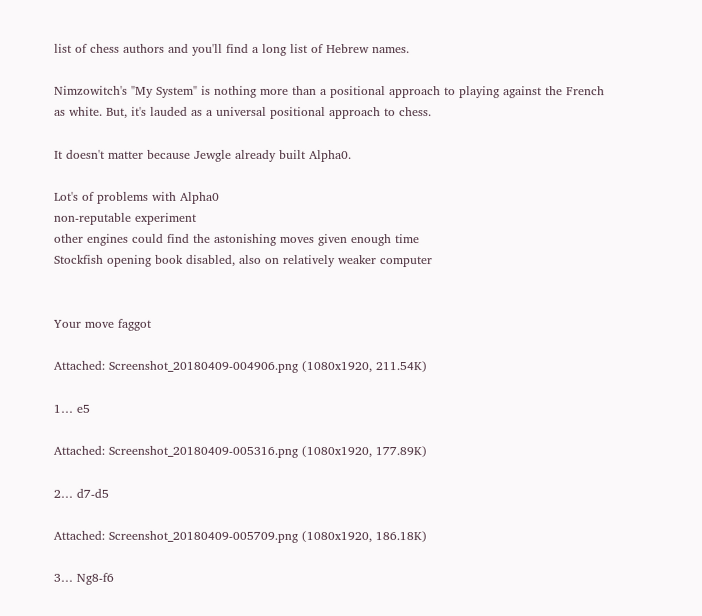list of chess authors and you'll find a long list of Hebrew names.

Nimzowitch's "My System" is nothing more than a positional approach to playing against the French as white. But, it's lauded as a universal positional approach to chess.

It doesn't matter because Jewgle already built Alpha0.

Lot's of problems with Alpha0
non-reputable experiment
other engines could find the astonishing moves given enough time
Stockfish opening book disabled, also on relatively weaker computer


Your move faggot

Attached: Screenshot_20180409-004906.png (1080x1920, 211.54K)

1… e5

Attached: Screenshot_20180409-005316.png (1080x1920, 177.89K)

2… d7-d5

Attached: Screenshot_20180409-005709.png (1080x1920, 186.18K)

3… Ng8-f6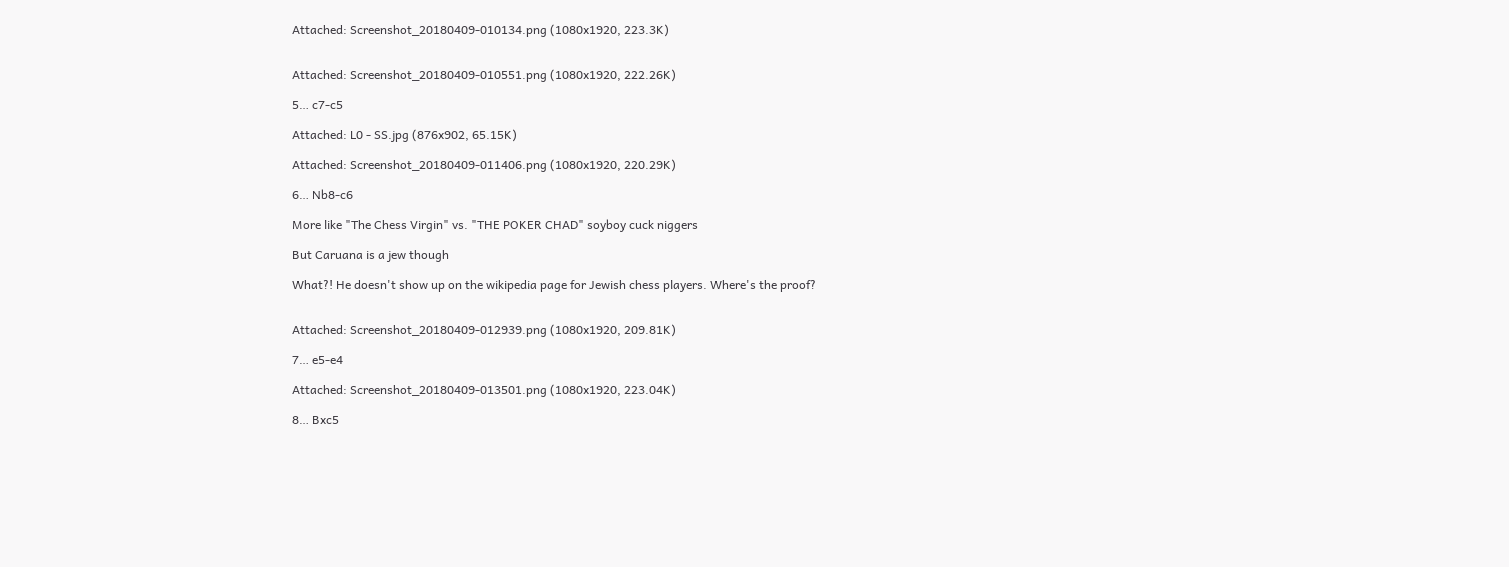Attached: Screenshot_20180409-010134.png (1080x1920, 223.3K)


Attached: Screenshot_20180409-010551.png (1080x1920, 222.26K)

5… c7-c5

Attached: L0 - SS.jpg (876x902, 65.15K)

Attached: Screenshot_20180409-011406.png (1080x1920, 220.29K)

6… Nb8-c6

More like "The Chess Virgin" vs. "THE POKER CHAD" soyboy cuck niggers

But Caruana is a jew though

What?! He doesn't show up on the wikipedia page for Jewish chess players. Where's the proof?


Attached: Screenshot_20180409-012939.png (1080x1920, 209.81K)

7… e5-e4

Attached: Screenshot_20180409-013501.png (1080x1920, 223.04K)

8… Bxc5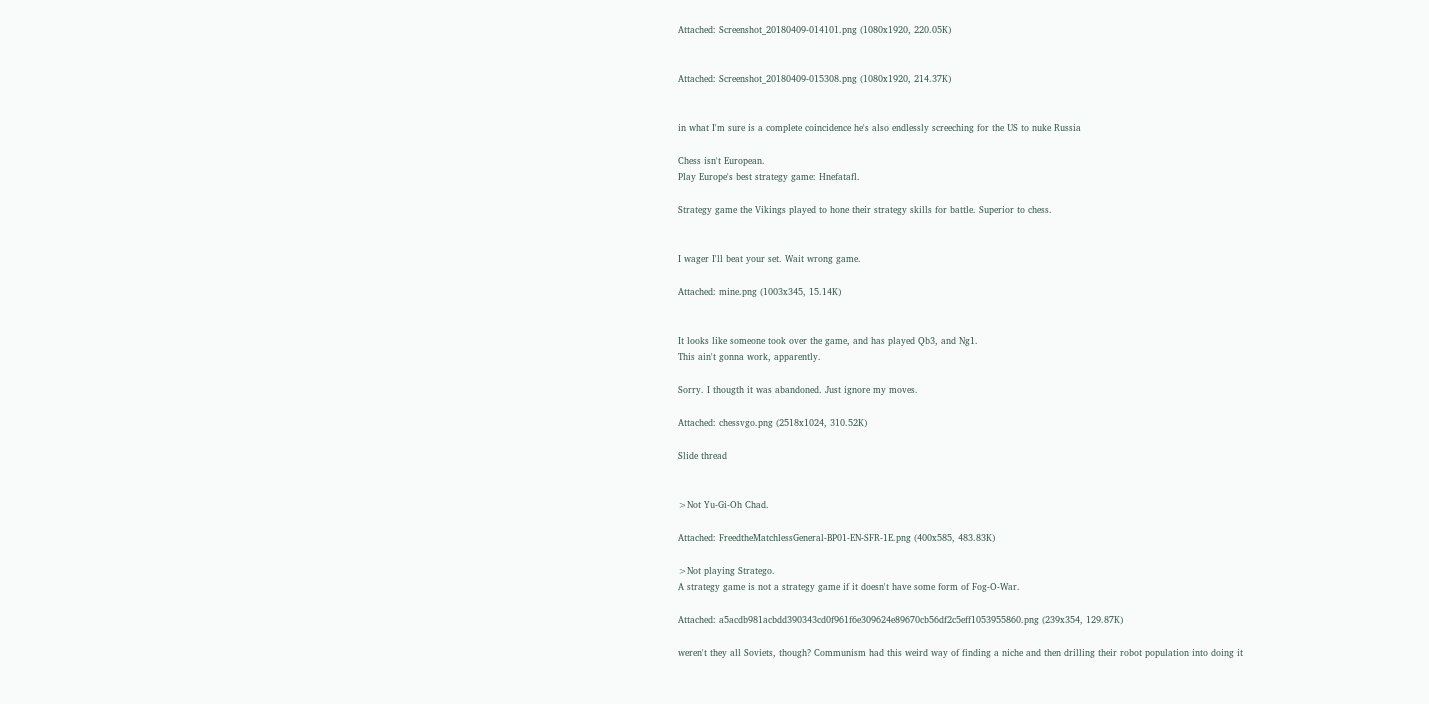Attached: Screenshot_20180409-014101.png (1080x1920, 220.05K)


Attached: Screenshot_20180409-015308.png (1080x1920, 214.37K)


in what I'm sure is a complete coincidence he's also endlessly screeching for the US to nuke Russia

Chess isn't European.
Play Europe's best strategy game: Hnefatafl.

Strategy game the Vikings played to hone their strategy skills for battle. Superior to chess.


I wager I'll beat your set. Wait wrong game.

Attached: mine.png (1003x345, 15.14K)


It looks like someone took over the game, and has played Qb3, and Ng1.
This ain't gonna work, apparently.

Sorry. I thougth it was abandoned. Just ignore my moves.

Attached: chessvgo.png (2518x1024, 310.52K)

Slide thread


>Not Yu-Gi-Oh Chad.

Attached: FreedtheMatchlessGeneral-BP01-EN-SFR-1E.png (400x585, 483.83K)

>Not playing Stratego.
A strategy game is not a strategy game if it doesn't have some form of Fog-O-War.

Attached: a5acdb981acbdd390343cd0f961f6e309624e89670cb56df2c5eff1053955860.png (239x354, 129.87K)

weren't they all Soviets, though? Communism had this weird way of finding a niche and then drilling their robot population into doing it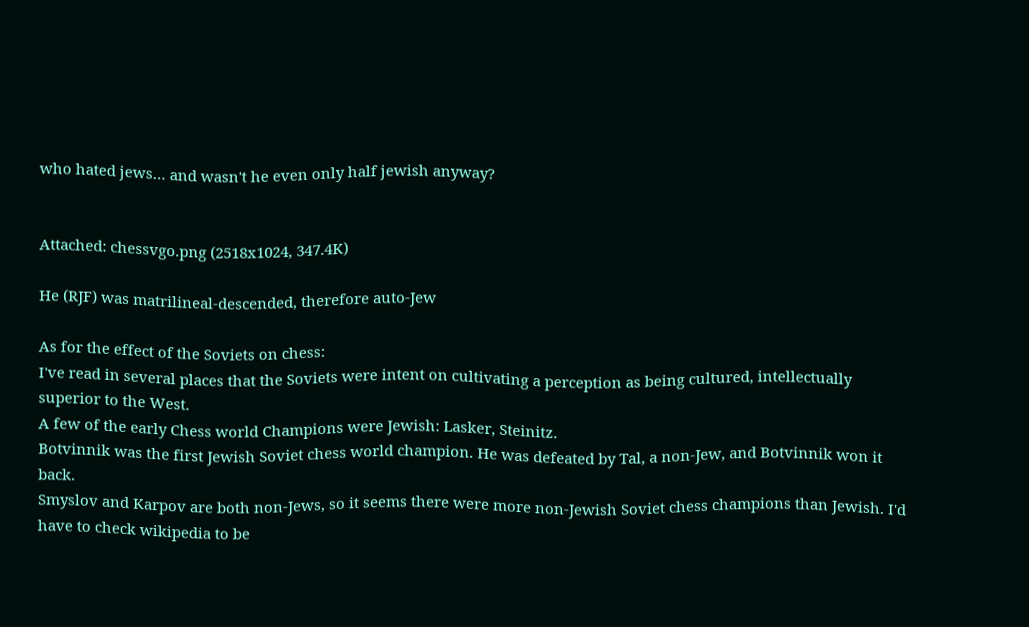who hated jews… and wasn't he even only half jewish anyway?


Attached: chessvgo.png (2518x1024, 347.4K)

He (RJF) was matrilineal-descended, therefore auto-Jew

As for the effect of the Soviets on chess:
I've read in several places that the Soviets were intent on cultivating a perception as being cultured, intellectually superior to the West.
A few of the early Chess world Champions were Jewish: Lasker, Steinitz.
Botvinnik was the first Jewish Soviet chess world champion. He was defeated by Tal, a non-Jew, and Botvinnik won it back.
Smyslov and Karpov are both non-Jews, so it seems there were more non-Jewish Soviet chess champions than Jewish. I'd have to check wikipedia to be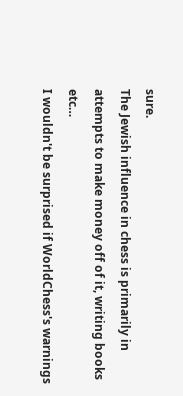sure.
The Jewish influence in chess is primarily in attempts to make money off of it, writing books etc…
I wouldn't be surprised if WorldChess's warnings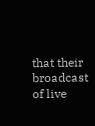that their broadcast of live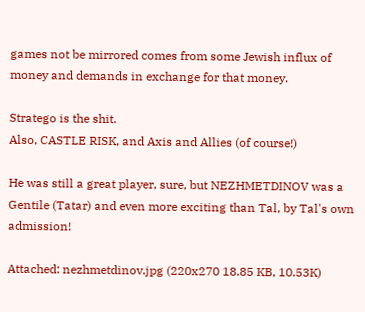games not be mirrored comes from some Jewish influx of money and demands in exchange for that money.

Stratego is the shit.
Also, CASTLE RISK, and Axis and Allies (of course!)

He was still a great player, sure, but NEZHMETDINOV was a Gentile (Tatar) and even more exciting than Tal, by Tal's own admission!

Attached: nezhmetdinov.jpg (220x270 18.85 KB, 10.53K)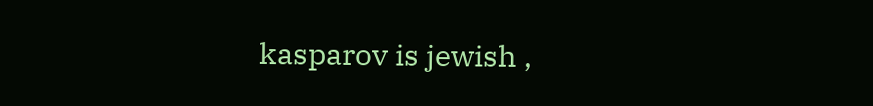kasparov is jewish ,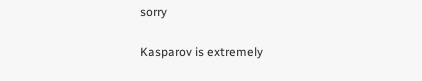sorry

Kasparov is extremely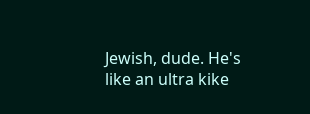Jewish, dude. He's like an ultra kike